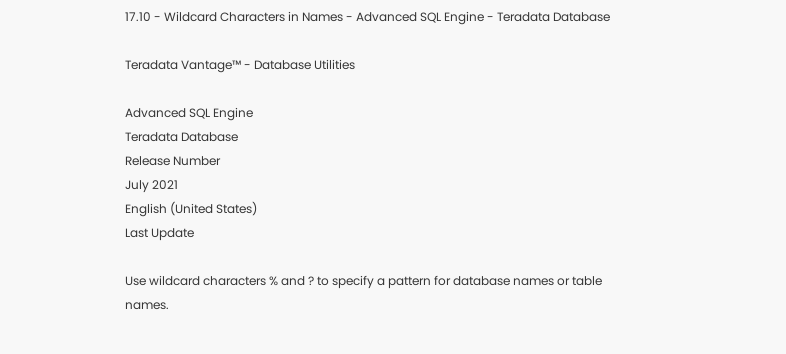17.10 - Wildcard Characters in Names - Advanced SQL Engine - Teradata Database

Teradata Vantage™ - Database Utilities

Advanced SQL Engine
Teradata Database
Release Number
July 2021
English (United States)
Last Update

Use wildcard characters % and ? to specify a pattern for database names or table names.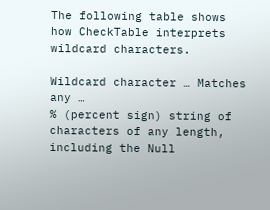The following table shows how CheckTable interprets wildcard characters.

Wildcard character … Matches any …
% (percent sign) string of characters of any length, including the Null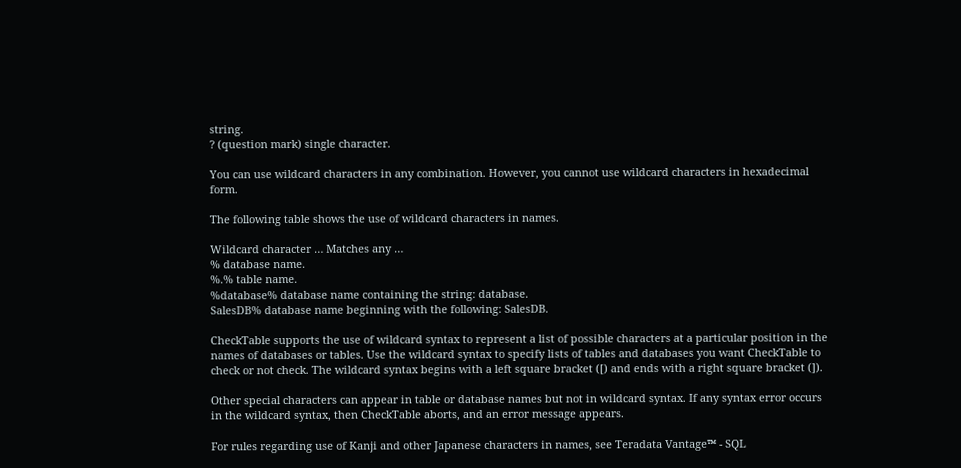string.
? (question mark) single character.

You can use wildcard characters in any combination. However, you cannot use wildcard characters in hexadecimal form.

The following table shows the use of wildcard characters in names.

Wildcard character … Matches any …
% database name.
%.% table name.
%database% database name containing the string: database.
SalesDB% database name beginning with the following: SalesDB.

CheckTable supports the use of wildcard syntax to represent a list of possible characters at a particular position in the names of databases or tables. Use the wildcard syntax to specify lists of tables and databases you want CheckTable to check or not check. The wildcard syntax begins with a left square bracket ([) and ends with a right square bracket (]).

Other special characters can appear in table or database names but not in wildcard syntax. If any syntax error occurs in the wildcard syntax, then CheckTable aborts, and an error message appears.

For rules regarding use of Kanji and other Japanese characters in names, see Teradata Vantage™ - SQL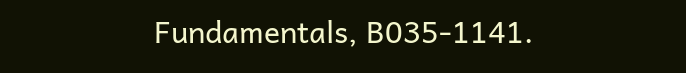Fundamentals, B035-1141.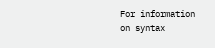For information on syntax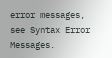error messages, see Syntax Error Messages.